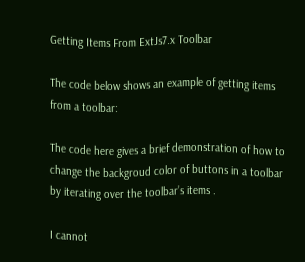Getting Items From ExtJs7.x Toolbar

The code below shows an example of getting items from a toolbar:

The code here gives a brief demonstration of how to change the backgroud color of buttons in a toolbar by iterating over the toolbar’s items .

I cannot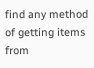find any method of getting items from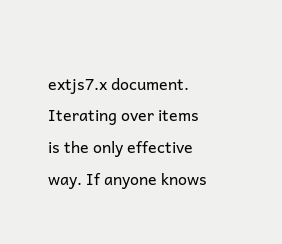extjs7.x document. Iterating over items is the only effective way. If anyone knows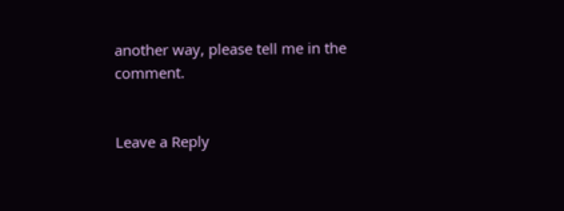another way, please tell me in the comment.


Leave a Reply